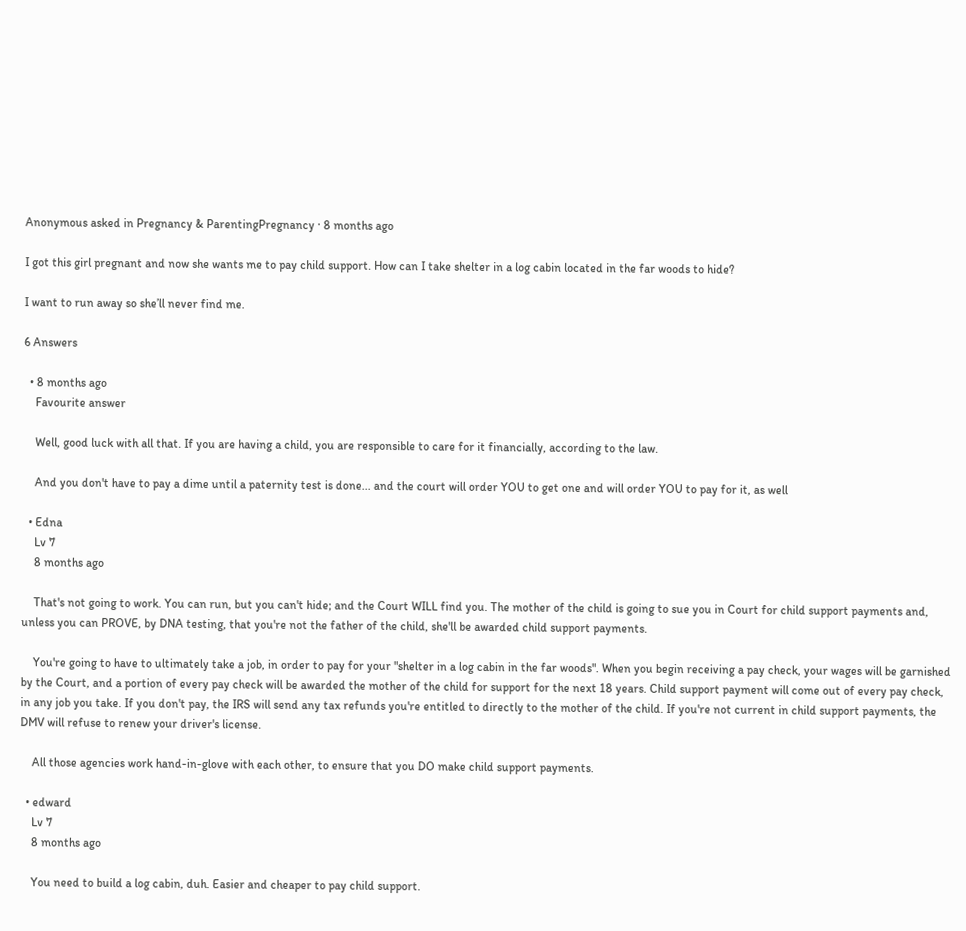Anonymous asked in Pregnancy & ParentingPregnancy · 8 months ago

I got this girl pregnant and now she wants me to pay child support. How can I take shelter in a log cabin located in the far woods to hide?

I want to run away so she’ll never find me.

6 Answers

  • 8 months ago
    Favourite answer

    Well, good luck with all that. If you are having a child, you are responsible to care for it financially, according to the law.

    And you don't have to pay a dime until a paternity test is done... and the court will order YOU to get one and will order YOU to pay for it, as well

  • Edna
    Lv 7
    8 months ago

    That's not going to work. You can run, but you can't hide; and the Court WILL find you. The mother of the child is going to sue you in Court for child support payments and, unless you can PROVE, by DNA testing, that you're not the father of the child, she'll be awarded child support payments.

    You're going to have to ultimately take a job, in order to pay for your "shelter in a log cabin in the far woods". When you begin receiving a pay check, your wages will be garnished by the Court, and a portion of every pay check will be awarded the mother of the child for support for the next 18 years. Child support payment will come out of every pay check, in any job you take. If you don't pay, the IRS will send any tax refunds you're entitled to directly to the mother of the child. If you're not current in child support payments, the DMV will refuse to renew your driver's license.

    All those agencies work hand-in-glove with each other, to ensure that you DO make child support payments.

  • edward
    Lv 7
    8 months ago

    You need to build a log cabin, duh. Easier and cheaper to pay child support.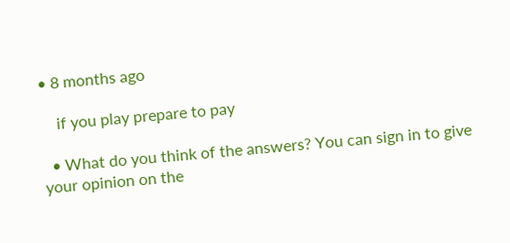• 8 months ago

    if you play prepare to pay

  • What do you think of the answers? You can sign in to give your opinion on the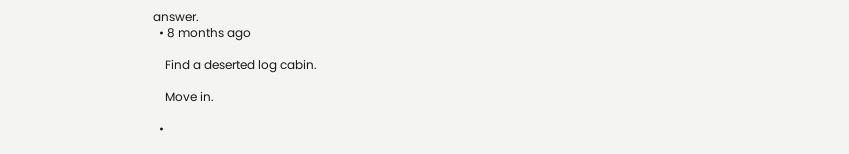answer.
  • 8 months ago

    Find a deserted log cabin.

    Move in.

  •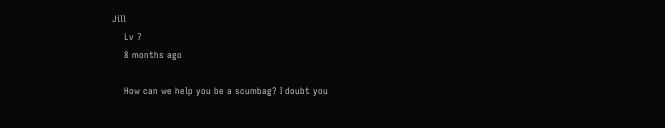Jill
    Lv 7
    8 months ago

    How can we help you be a scumbag? I doubt you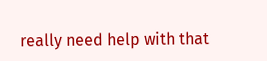really need help with that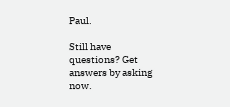Paul.

Still have questions? Get answers by asking now.